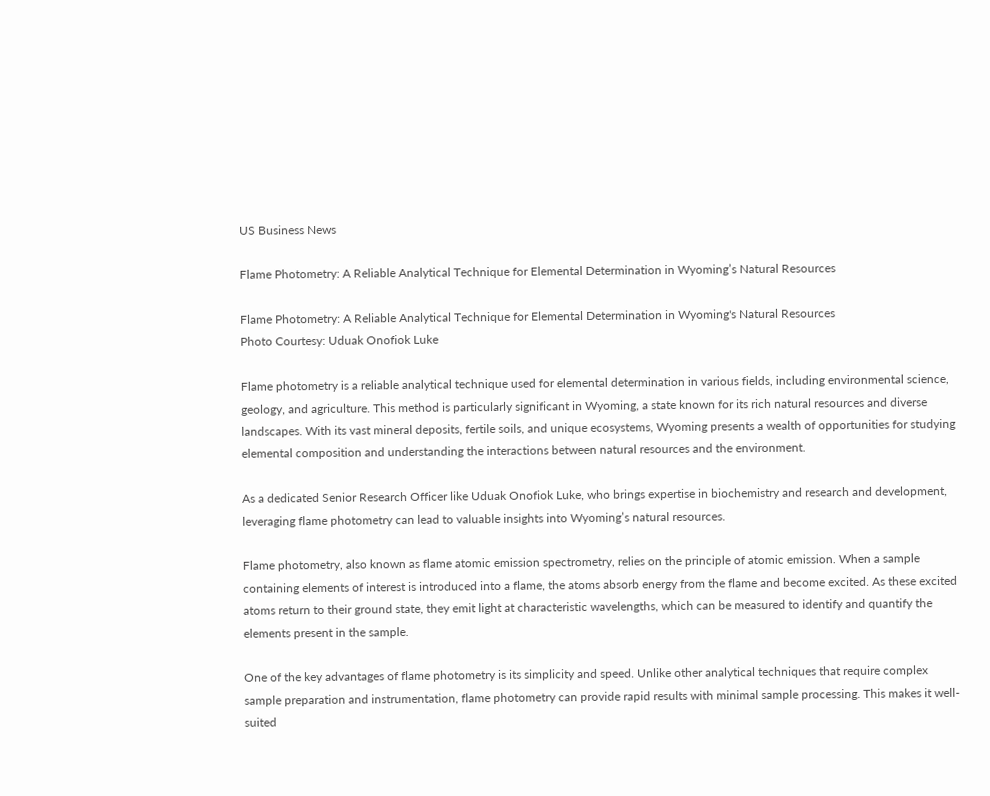US Business News

Flame Photometry: A Reliable Analytical Technique for Elemental Determination in Wyoming’s Natural Resources

Flame Photometry: A Reliable Analytical Technique for Elemental Determination in Wyoming's Natural Resources
Photo Courtesy: Uduak Onofiok Luke

Flame photometry is a reliable analytical technique used for elemental determination in various fields, including environmental science, geology, and agriculture. This method is particularly significant in Wyoming, a state known for its rich natural resources and diverse landscapes. With its vast mineral deposits, fertile soils, and unique ecosystems, Wyoming presents a wealth of opportunities for studying elemental composition and understanding the interactions between natural resources and the environment.

As a dedicated Senior Research Officer like Uduak Onofiok Luke, who brings expertise in biochemistry and research and development, leveraging flame photometry can lead to valuable insights into Wyoming’s natural resources.

Flame photometry, also known as flame atomic emission spectrometry, relies on the principle of atomic emission. When a sample containing elements of interest is introduced into a flame, the atoms absorb energy from the flame and become excited. As these excited atoms return to their ground state, they emit light at characteristic wavelengths, which can be measured to identify and quantify the elements present in the sample.

One of the key advantages of flame photometry is its simplicity and speed. Unlike other analytical techniques that require complex sample preparation and instrumentation, flame photometry can provide rapid results with minimal sample processing. This makes it well-suited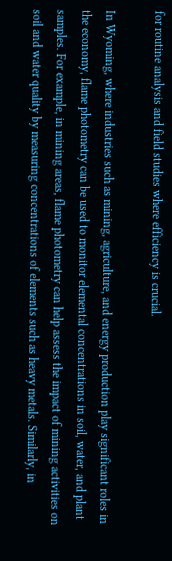for routine analysis and field studies where efficiency is crucial.

In Wyoming, where industries such as mining, agriculture, and energy production play significant roles in the economy, flame photometry can be used to monitor elemental concentrations in soil, water, and plant samples. For example, in mining areas, flame photometry can help assess the impact of mining activities on soil and water quality by measuring concentrations of elements such as heavy metals. Similarly, in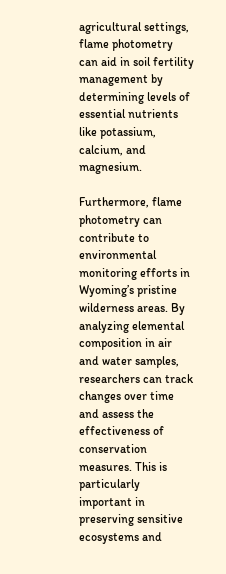agricultural settings, flame photometry can aid in soil fertility management by determining levels of essential nutrients like potassium, calcium, and magnesium.

Furthermore, flame photometry can contribute to environmental monitoring efforts in Wyoming’s pristine wilderness areas. By analyzing elemental composition in air and water samples, researchers can track changes over time and assess the effectiveness of conservation measures. This is particularly important in preserving sensitive ecosystems and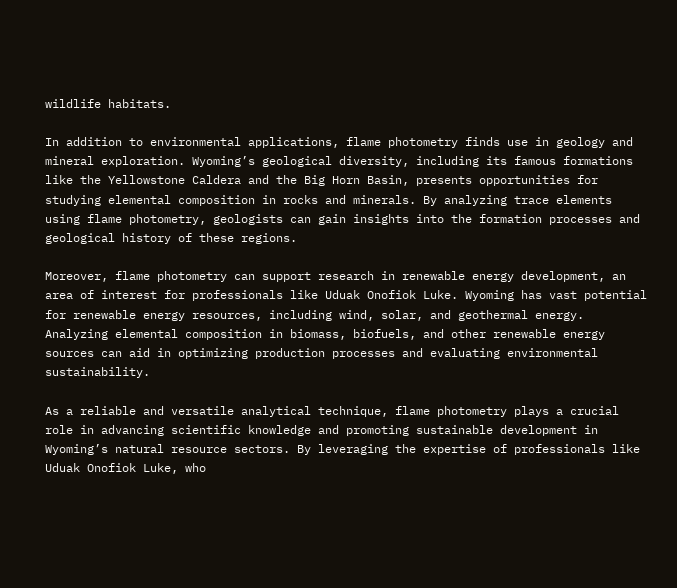wildlife habitats.

In addition to environmental applications, flame photometry finds use in geology and mineral exploration. Wyoming’s geological diversity, including its famous formations like the Yellowstone Caldera and the Big Horn Basin, presents opportunities for studying elemental composition in rocks and minerals. By analyzing trace elements using flame photometry, geologists can gain insights into the formation processes and geological history of these regions.

Moreover, flame photometry can support research in renewable energy development, an area of interest for professionals like Uduak Onofiok Luke. Wyoming has vast potential for renewable energy resources, including wind, solar, and geothermal energy. Analyzing elemental composition in biomass, biofuels, and other renewable energy sources can aid in optimizing production processes and evaluating environmental sustainability.

As a reliable and versatile analytical technique, flame photometry plays a crucial role in advancing scientific knowledge and promoting sustainable development in Wyoming’s natural resource sectors. By leveraging the expertise of professionals like Uduak Onofiok Luke, who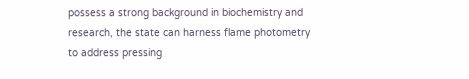possess a strong background in biochemistry and research, the state can harness flame photometry to address pressing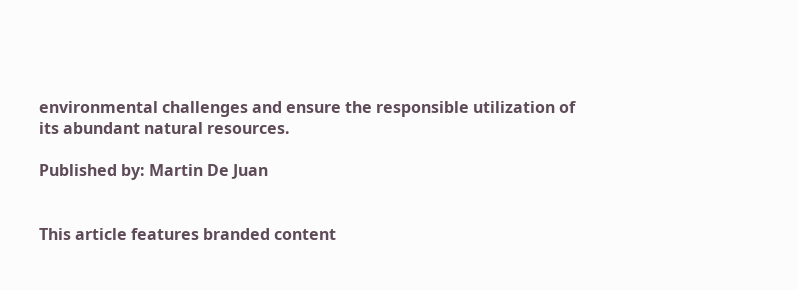environmental challenges and ensure the responsible utilization of its abundant natural resources.

Published by: Martin De Juan


This article features branded content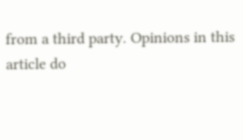from a third party. Opinions in this article do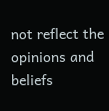not reflect the opinions and beliefs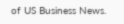of US Business News.